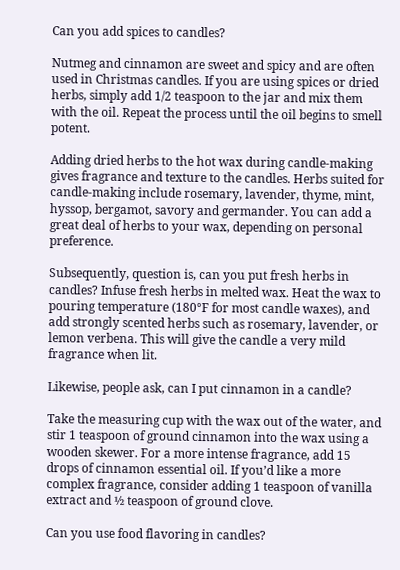Can you add spices to candles?

Nutmeg and cinnamon are sweet and spicy and are often used in Christmas candles. If you are using spices or dried herbs, simply add 1/2 teaspoon to the jar and mix them with the oil. Repeat the process until the oil begins to smell potent.

Adding dried herbs to the hot wax during candle-making gives fragrance and texture to the candles. Herbs suited for candle-making include rosemary, lavender, thyme, mint, hyssop, bergamot, savory and germander. You can add a great deal of herbs to your wax, depending on personal preference.

Subsequently, question is, can you put fresh herbs in candles? Infuse fresh herbs in melted wax. Heat the wax to pouring temperature (180°F for most candle waxes), and add strongly scented herbs such as rosemary, lavender, or lemon verbena. This will give the candle a very mild fragrance when lit.

Likewise, people ask, can I put cinnamon in a candle?

Take the measuring cup with the wax out of the water, and stir 1 teaspoon of ground cinnamon into the wax using a wooden skewer. For a more intense fragrance, add 15 drops of cinnamon essential oil. If you’d like a more complex fragrance, consider adding 1 teaspoon of vanilla extract and ½ teaspoon of ground clove.

Can you use food flavoring in candles?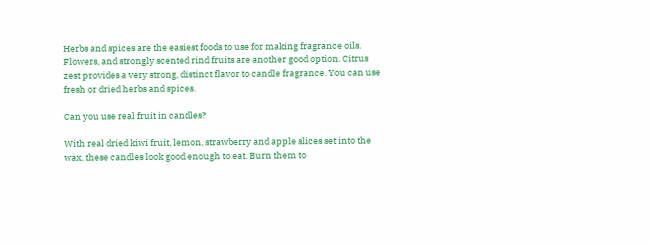Herbs and spices are the easiest foods to use for making fragrance oils. Flowers, and strongly scented rind fruits are another good option. Citrus zest provides a very strong, distinct flavor to candle fragrance. You can use fresh or dried herbs and spices.

Can you use real fruit in candles?

With real dried kiwi fruit, lemon, strawberry and apple slices set into the wax, these candles look good enough to eat. Burn them to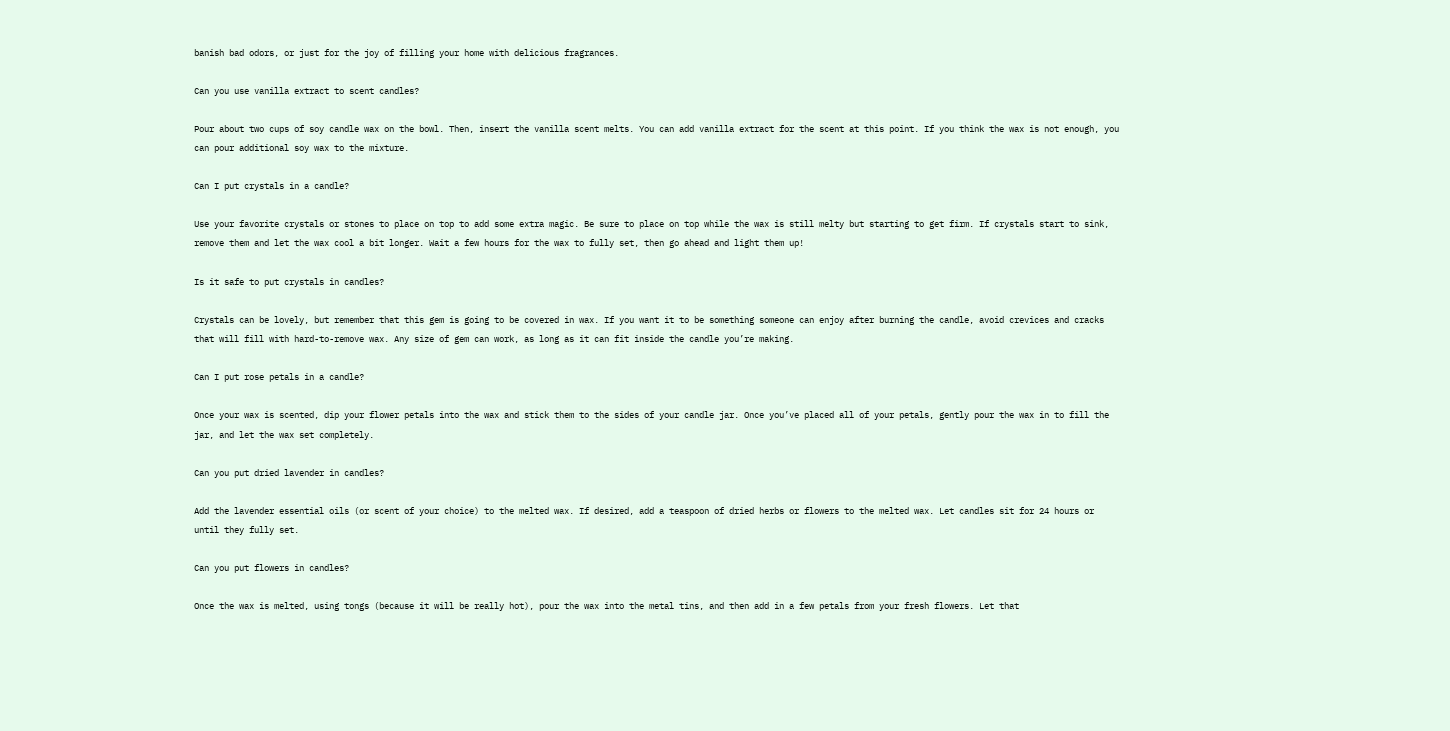banish bad odors, or just for the joy of filling your home with delicious fragrances.

Can you use vanilla extract to scent candles?

Pour about two cups of soy candle wax on the bowl. Then, insert the vanilla scent melts. You can add vanilla extract for the scent at this point. If you think the wax is not enough, you can pour additional soy wax to the mixture.

Can I put crystals in a candle?

Use your favorite crystals or stones to place on top to add some extra magic. Be sure to place on top while the wax is still melty but starting to get firm. If crystals start to sink, remove them and let the wax cool a bit longer. Wait a few hours for the wax to fully set, then go ahead and light them up!

Is it safe to put crystals in candles?

Crystals can be lovely, but remember that this gem is going to be covered in wax. If you want it to be something someone can enjoy after burning the candle, avoid crevices and cracks that will fill with hard-to-remove wax. Any size of gem can work, as long as it can fit inside the candle you’re making.

Can I put rose petals in a candle?

Once your wax is scented, dip your flower petals into the wax and stick them to the sides of your candle jar. Once you’ve placed all of your petals, gently pour the wax in to fill the jar, and let the wax set completely.

Can you put dried lavender in candles?

Add the lavender essential oils (or scent of your choice) to the melted wax. If desired, add a teaspoon of dried herbs or flowers to the melted wax. Let candles sit for 24 hours or until they fully set.

Can you put flowers in candles?

Once the wax is melted, using tongs (because it will be really hot), pour the wax into the metal tins, and then add in a few petals from your fresh flowers. Let that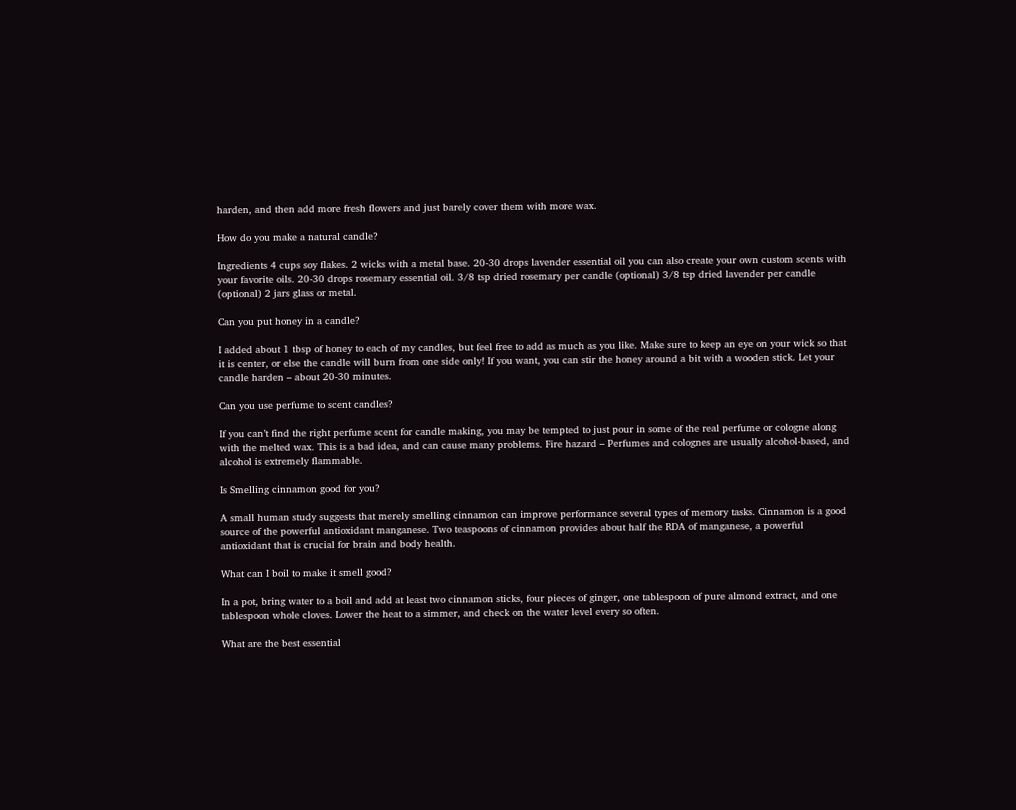harden, and then add more fresh flowers and just barely cover them with more wax.

How do you make a natural candle?

Ingredients 4 cups soy flakes. 2 wicks with a metal base. 20-30 drops lavender essential oil you can also create your own custom scents with your favorite oils. 20-30 drops rosemary essential oil. 3/8 tsp dried rosemary per candle (optional) 3/8 tsp dried lavender per candle (optional) 2 jars glass or metal.

Can you put honey in a candle?

I added about 1 tbsp of honey to each of my candles, but feel free to add as much as you like. Make sure to keep an eye on your wick so that it is center, or else the candle will burn from one side only! If you want, you can stir the honey around a bit with a wooden stick. Let your candle harden – about 20-30 minutes.

Can you use perfume to scent candles?

If you can’t find the right perfume scent for candle making, you may be tempted to just pour in some of the real perfume or cologne along with the melted wax. This is a bad idea, and can cause many problems. Fire hazard – Perfumes and colognes are usually alcohol-based, and alcohol is extremely flammable.

Is Smelling cinnamon good for you?

A small human study suggests that merely smelling cinnamon can improve performance several types of memory tasks. Cinnamon is a good source of the powerful antioxidant manganese. Two teaspoons of cinnamon provides about half the RDA of manganese, a powerful antioxidant that is crucial for brain and body health.

What can I boil to make it smell good?

In a pot, bring water to a boil and add at least two cinnamon sticks, four pieces of ginger, one tablespoon of pure almond extract, and one tablespoon whole cloves. Lower the heat to a simmer, and check on the water level every so often.

What are the best essential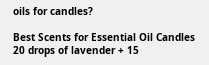oils for candles?

Best Scents for Essential Oil Candles 20 drops of lavender + 15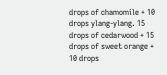drops of chamomile + 10 drops ylang-ylang. 15 drops of cedarwood + 15 drops of sweet orange + 10 drops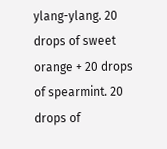ylang-ylang. 20 drops of sweet orange + 20 drops of spearmint. 20 drops of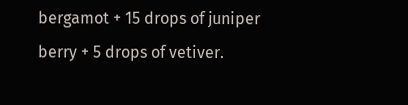bergamot + 15 drops of juniper berry + 5 drops of vetiver.